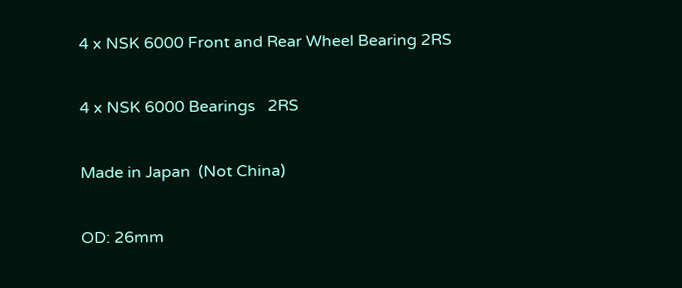4 x NSK 6000 Front and Rear Wheel Bearing 2RS

4 x NSK 6000 Bearings   2RS

Made in Japan  (Not China)

OD: 26mm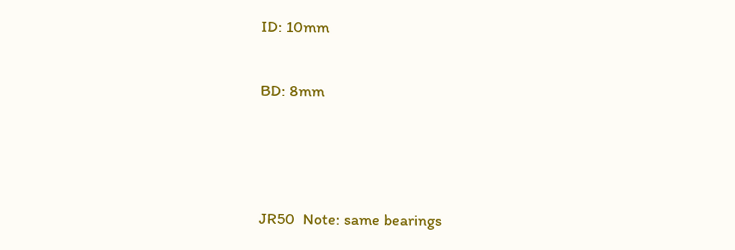ID: 10mm

BD: 8mm



JR50  Note: same bearings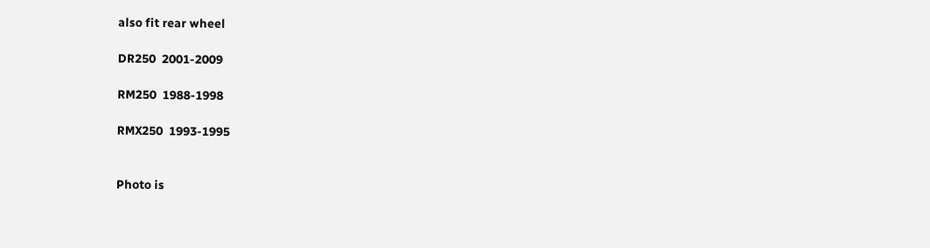also fit rear wheel

DR250  2001-2009

RM250  1988-1998

RMX250  1993-1995


Photo is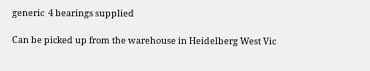generic  4 bearings supplied

Can be picked up from the warehouse in Heidelberg West Vic